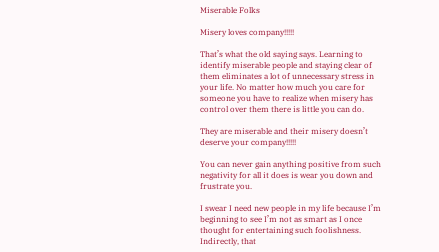Miserable Folks

Misery loves company!!!!!

That’s what the old saying says. Learning to identify miserable people and staying clear of them eliminates a lot of unnecessary stress in your life. No matter how much you care for someone you have to realize when misery has control over them there is little you can do.

They are miserable and their misery doesn’t deserve your company!!!!!

You can never gain anything positive from such negativity for all it does is wear you down and frustrate you.

I swear I need new people in my life because I’m beginning to see I’m not as smart as I once thought for entertaining such foolishness. Indirectly, that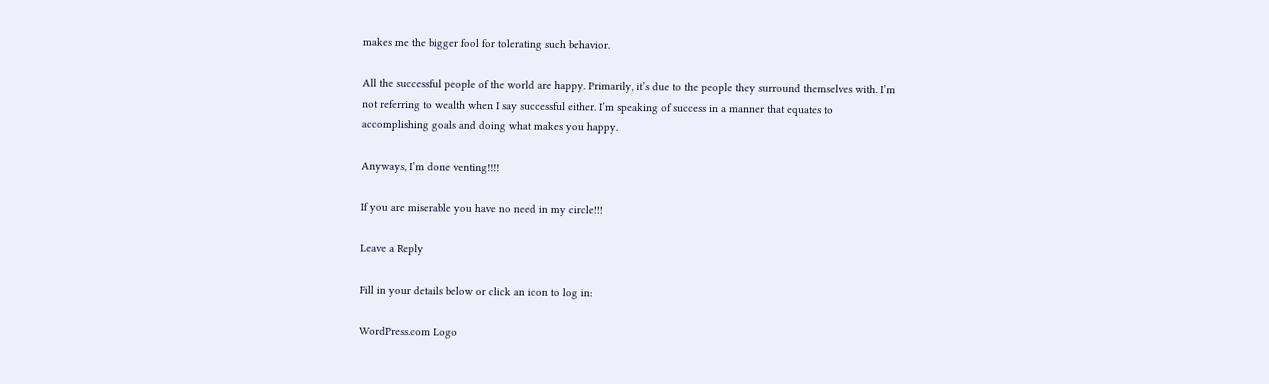makes me the bigger fool for tolerating such behavior.

All the successful people of the world are happy. Primarily, it’s due to the people they surround themselves with. I’m not referring to wealth when I say successful either. I’m speaking of success in a manner that equates to accomplishing goals and doing what makes you happy.

Anyways, I’m done venting!!!!

If you are miserable you have no need in my circle!!!

Leave a Reply

Fill in your details below or click an icon to log in:

WordPress.com Logo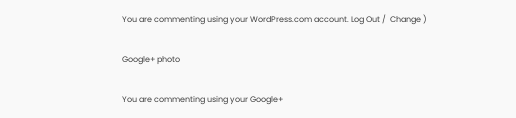You are commenting using your WordPress.com account. Log Out /  Change )

Google+ photo

You are commenting using your Google+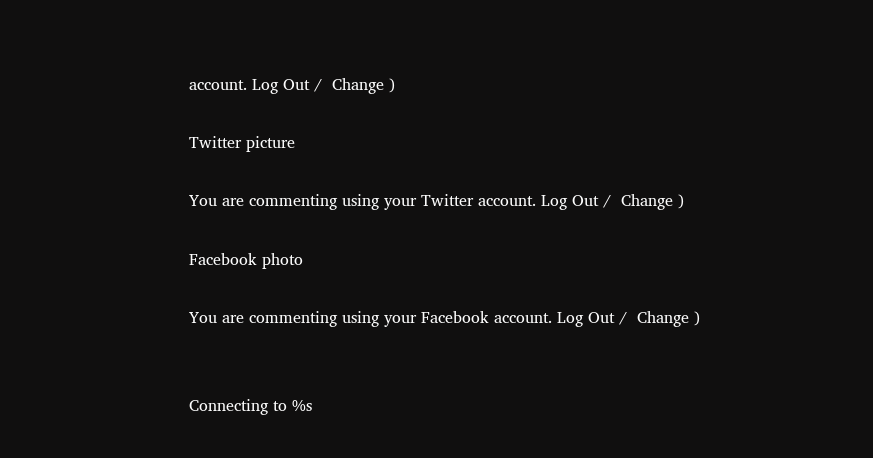account. Log Out /  Change )

Twitter picture

You are commenting using your Twitter account. Log Out /  Change )

Facebook photo

You are commenting using your Facebook account. Log Out /  Change )


Connecting to %s